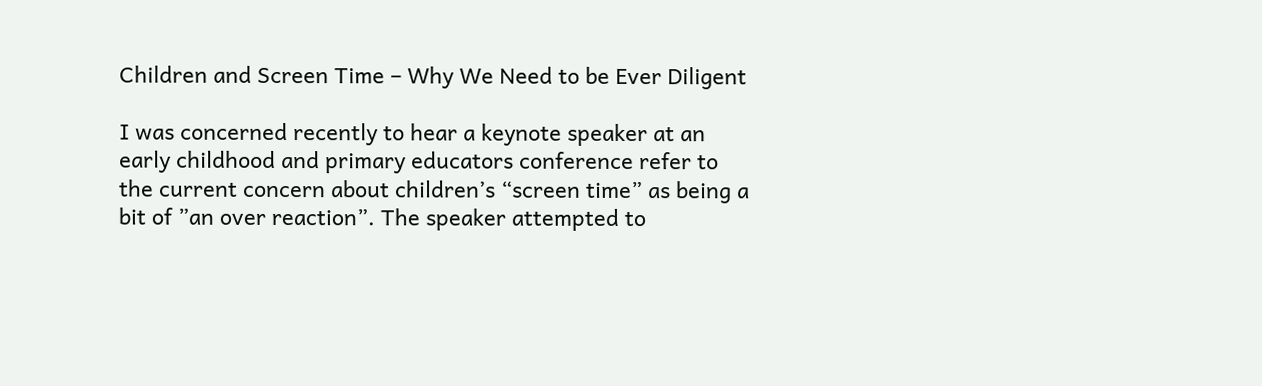Children and Screen Time – Why We Need to be Ever Diligent

I was concerned recently to hear a keynote speaker at an early childhood and primary educators conference refer to the current concern about children’s “screen time” as being a bit of ”an over reaction”. The speaker attempted to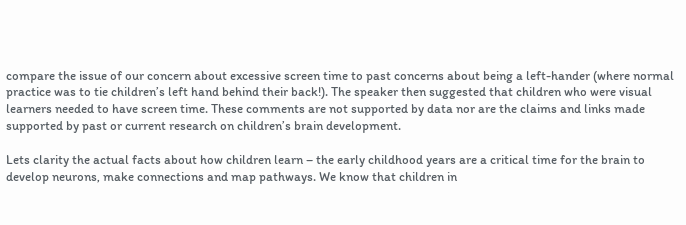compare the issue of our concern about excessive screen time to past concerns about being a left-hander (where normal practice was to tie children’s left hand behind their back!). The speaker then suggested that children who were visual learners needed to have screen time. These comments are not supported by data nor are the claims and links made supported by past or current research on children’s brain development.

Lets clarity the actual facts about how children learn – the early childhood years are a critical time for the brain to develop neurons, make connections and map pathways. We know that children in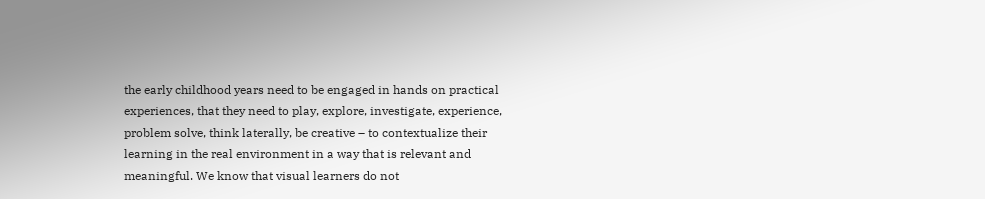the early childhood years need to be engaged in hands on practical experiences, that they need to play, explore, investigate, experience, problem solve, think laterally, be creative – to contextualize their learning in the real environment in a way that is relevant and meaningful. We know that visual learners do not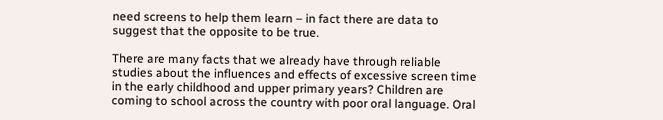need screens to help them learn – in fact there are data to suggest that the opposite to be true.

There are many facts that we already have through reliable studies about the influences and effects of excessive screen time in the early childhood and upper primary years? Children are coming to school across the country with poor oral language. Oral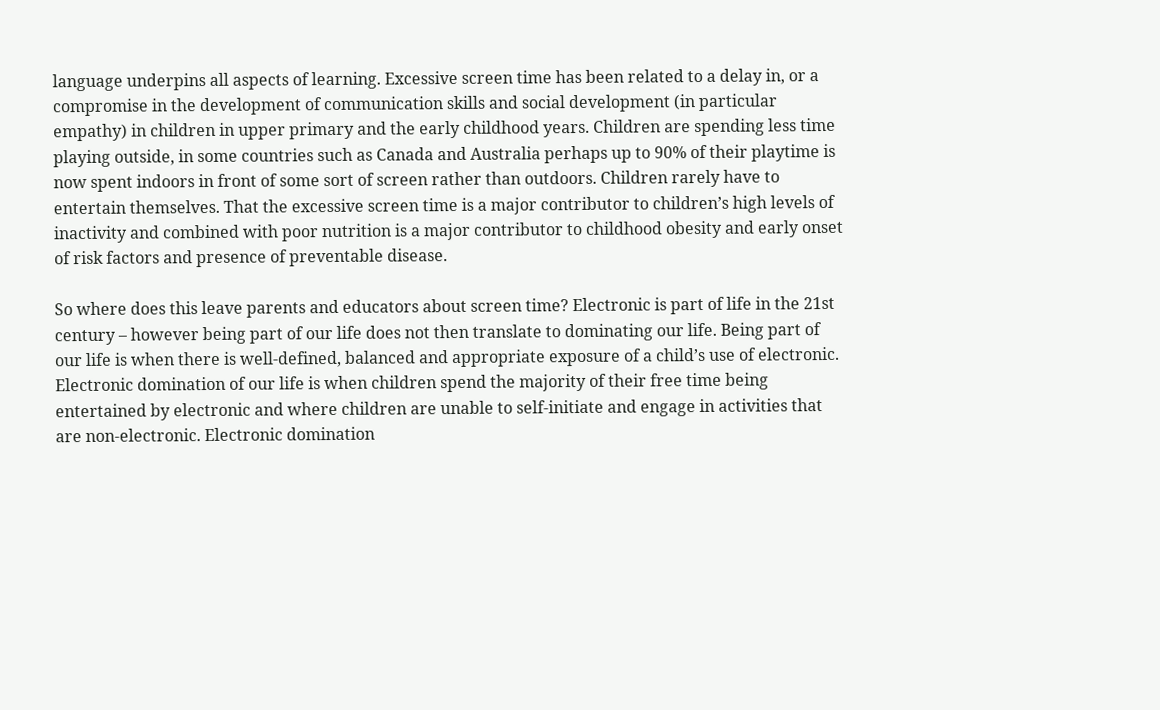language underpins all aspects of learning. Excessive screen time has been related to a delay in, or a compromise in the development of communication skills and social development (in particular empathy) in children in upper primary and the early childhood years. Children are spending less time playing outside, in some countries such as Canada and Australia perhaps up to 90% of their playtime is now spent indoors in front of some sort of screen rather than outdoors. Children rarely have to entertain themselves. That the excessive screen time is a major contributor to children’s high levels of inactivity and combined with poor nutrition is a major contributor to childhood obesity and early onset of risk factors and presence of preventable disease.

So where does this leave parents and educators about screen time? Electronic is part of life in the 21st century – however being part of our life does not then translate to dominating our life. Being part of our life is when there is well-defined, balanced and appropriate exposure of a child’s use of electronic. Electronic domination of our life is when children spend the majority of their free time being entertained by electronic and where children are unable to self-initiate and engage in activities that are non-electronic. Electronic domination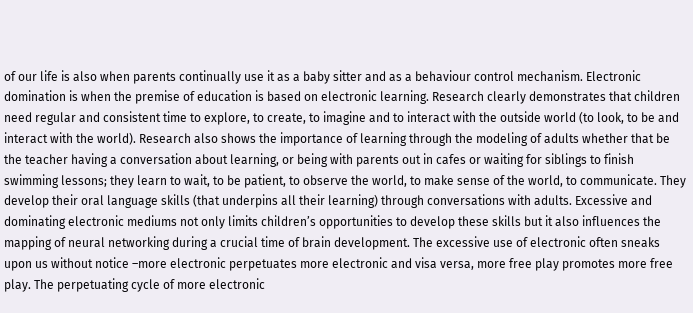of our life is also when parents continually use it as a baby sitter and as a behaviour control mechanism. Electronic domination is when the premise of education is based on electronic learning. Research clearly demonstrates that children need regular and consistent time to explore, to create, to imagine and to interact with the outside world (to look, to be and interact with the world). Research also shows the importance of learning through the modeling of adults whether that be the teacher having a conversation about learning, or being with parents out in cafes or waiting for siblings to finish swimming lessons; they learn to wait, to be patient, to observe the world, to make sense of the world, to communicate. They develop their oral language skills (that underpins all their learning) through conversations with adults. Excessive and dominating electronic mediums not only limits children’s opportunities to develop these skills but it also influences the mapping of neural networking during a crucial time of brain development. The excessive use of electronic often sneaks upon us without notice –more electronic perpetuates more electronic and visa versa, more free play promotes more free play. The perpetuating cycle of more electronic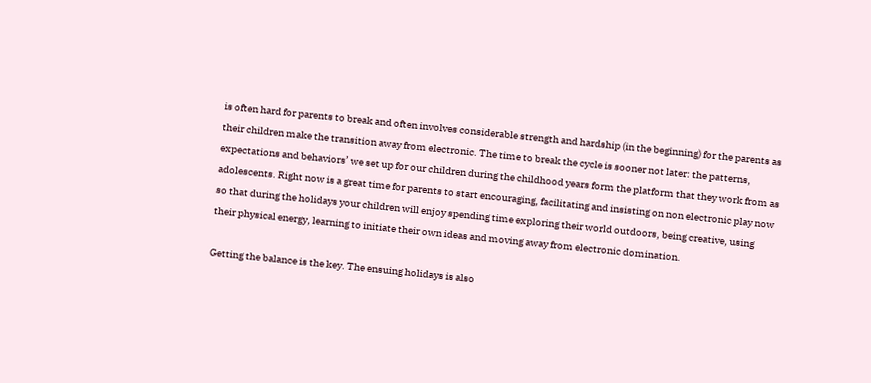is often hard for parents to break and often involves considerable strength and hardship (in the beginning) for the parents as their children make the transition away from electronic. The time to break the cycle is sooner not later: the patterns, expectations and behaviors’ we set up for our children during the childhood years form the platform that they work from as adolescents. Right now is a great time for parents to start encouraging, facilitating and insisting on non electronic play now so that during the holidays your children will enjoy spending time exploring their world outdoors, being creative, using their physical energy, learning to initiate their own ideas and moving away from electronic domination.

Getting the balance is the key. The ensuing holidays is also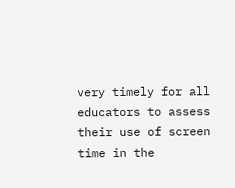very timely for all educators to assess their use of screen time in the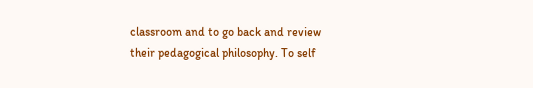classroom and to go back and review their pedagogical philosophy. To self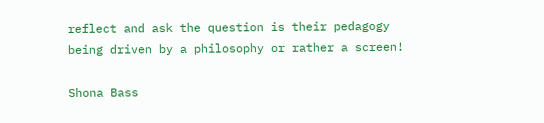reflect and ask the question is their pedagogy being driven by a philosophy or rather a screen!

Shona Bass